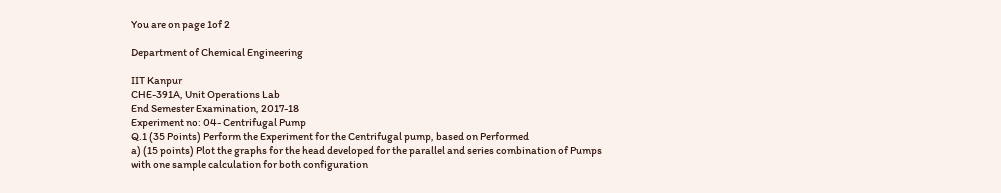You are on page 1of 2

Department of Chemical Engineering

IIT Kanpur
CHE-391A, Unit Operations Lab
End Semester Examination, 2017-18
Experiment no: 04- Centrifugal Pump
Q.1 (35 Points) Perform the Experiment for the Centrifugal pump, based on Performed
a) (15 points) Plot the graphs for the head developed for the parallel and series combination of Pumps
with one sample calculation for both configuration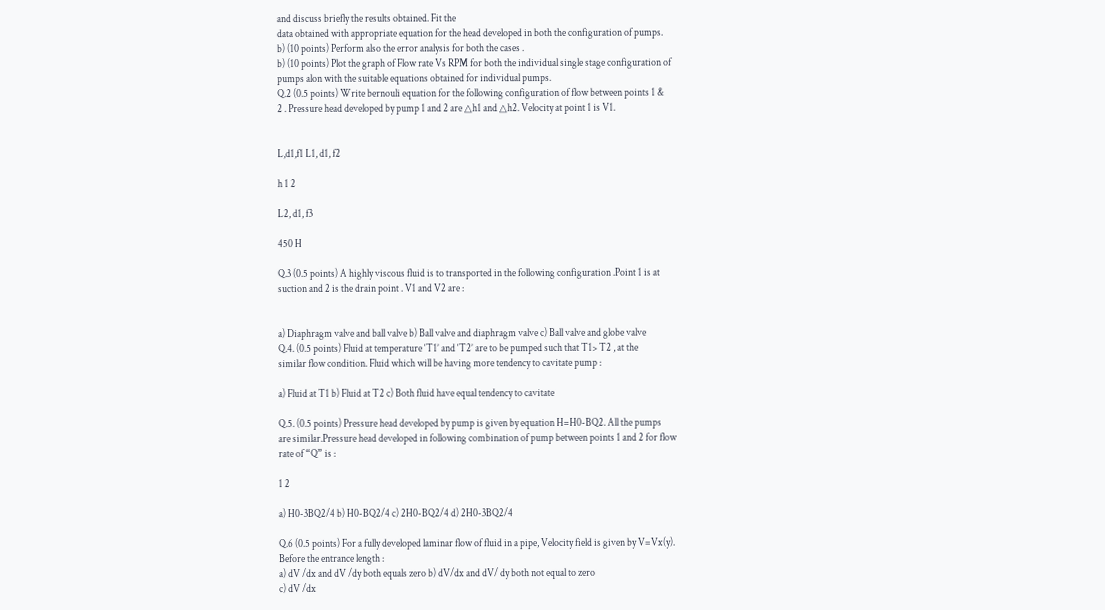and discuss briefly the results obtained. Fit the
data obtained with appropriate equation for the head developed in both the configuration of pumps.
b) (10 points) Perform also the error analysis for both the cases .
b) (10 points) Plot the graph of Flow rate Vs RPM for both the individual single stage configuration of
pumps alon with the suitable equations obtained for individual pumps.
Q.2 (0.5 points) Write bernouli equation for the following configuration of flow between points 1 &
2 . Pressure head developed by pump 1 and 2 are △h1 and △h2. Velocity at point 1 is V1.


L,d1,f1 L1, d1, f2

h 1 2

L2, d1, f3

450 H

Q.3 (0.5 points) A highly viscous fluid is to transported in the following configuration .Point 1 is at
suction and 2 is the drain point . V1 and V2 are :


a) Diaphragm valve and ball valve b) Ball valve and diaphragm valve c) Ball valve and globe valve
Q.4. (0.5 points) Fluid at temperature ‘T1’ and ‘T2’ are to be pumped such that T1> T2 , at the
similar flow condition. Fluid which will be having more tendency to cavitate pump :

a) Fluid at T1 b) Fluid at T2 c) Both fluid have equal tendency to cavitate

Q.5. (0.5 points) Pressure head developed by pump is given by equation H=H0-BQ2. All the pumps
are similar.Pressure head developed in following combination of pump between points 1 and 2 for flow
rate of “Q” is :

1 2

a) H0-3BQ2/4 b) H0-BQ2/4 c) 2H0-BQ2/4 d) 2H0-3BQ2/4

Q.6 (0.5 points) For a fully developed laminar flow of fluid in a pipe, Velocity field is given by V=Vx(y).
Before the entrance length :
a) dV /dx and dV /dy both equals zero b) dV/dx and dV/ dy both not equal to zero
c) dV /dx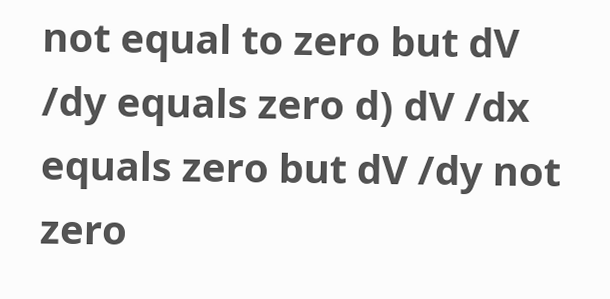not equal to zero but dV /dy equals zero d) dV /dx equals zero but dV /dy not zero